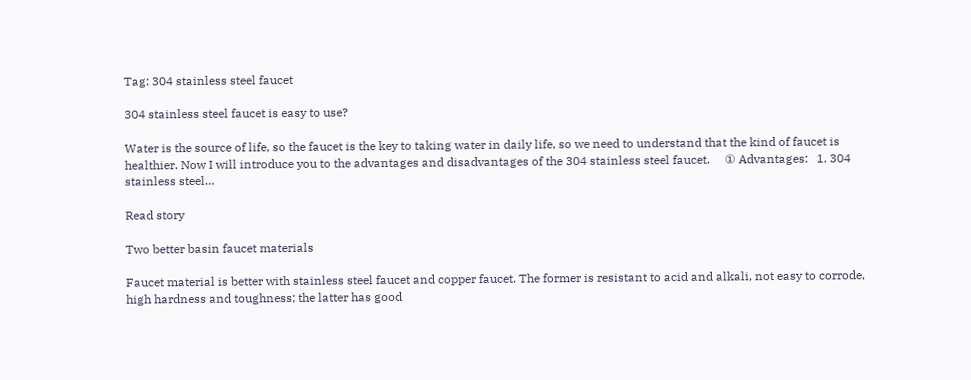Tag: 304 stainless steel faucet

304 stainless steel faucet is easy to use?

Water is the source of life, so the faucet is the key to taking water in daily life, so we need to understand that the kind of faucet is healthier. Now I will introduce you to the advantages and disadvantages of the 304 stainless steel faucet.     ① Advantages:   1. 304 stainless steel…

Read story

Two better basin faucet materials

Faucet material is better with stainless steel faucet and copper faucet. The former is resistant to acid and alkali, not easy to corrode, high hardness and toughness; the latter has good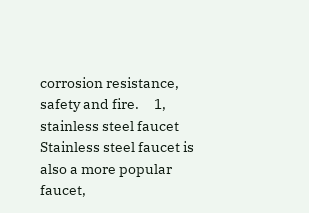corrosion resistance, safety and fire.     1, stainless steel faucet   Stainless steel faucet is also a more popular faucet,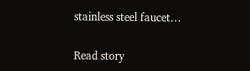stainless steel faucet…

Read story